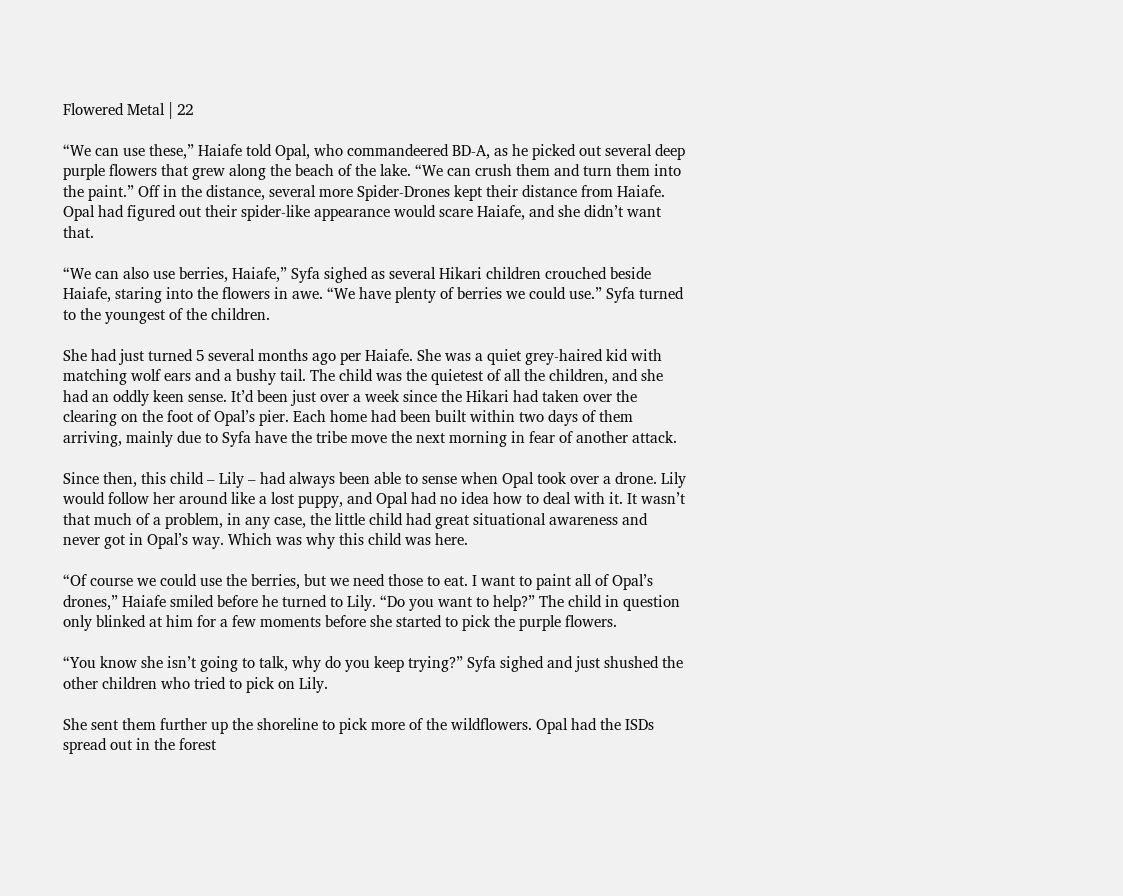Flowered Metal | 22

“We can use these,” Haiafe told Opal, who commandeered BD-A, as he picked out several deep purple flowers that grew along the beach of the lake. “We can crush them and turn them into the paint.” Off in the distance, several more Spider-Drones kept their distance from Haiafe. Opal had figured out their spider-like appearance would scare Haiafe, and she didn’t want that.

“We can also use berries, Haiafe,” Syfa sighed as several Hikari children crouched beside Haiafe, staring into the flowers in awe. “We have plenty of berries we could use.” Syfa turned to the youngest of the children.

She had just turned 5 several months ago per Haiafe. She was a quiet grey-haired kid with matching wolf ears and a bushy tail. The child was the quietest of all the children, and she had an oddly keen sense. It’d been just over a week since the Hikari had taken over the clearing on the foot of Opal’s pier. Each home had been built within two days of them arriving, mainly due to Syfa have the tribe move the next morning in fear of another attack.

Since then, this child – Lily – had always been able to sense when Opal took over a drone. Lily would follow her around like a lost puppy, and Opal had no idea how to deal with it. It wasn’t that much of a problem, in any case, the little child had great situational awareness and never got in Opal’s way. Which was why this child was here.

“Of course we could use the berries, but we need those to eat. I want to paint all of Opal’s drones,” Haiafe smiled before he turned to Lily. “Do you want to help?” The child in question only blinked at him for a few moments before she started to pick the purple flowers.

“You know she isn’t going to talk, why do you keep trying?” Syfa sighed and just shushed the other children who tried to pick on Lily.

She sent them further up the shoreline to pick more of the wildflowers. Opal had the ISDs spread out in the forest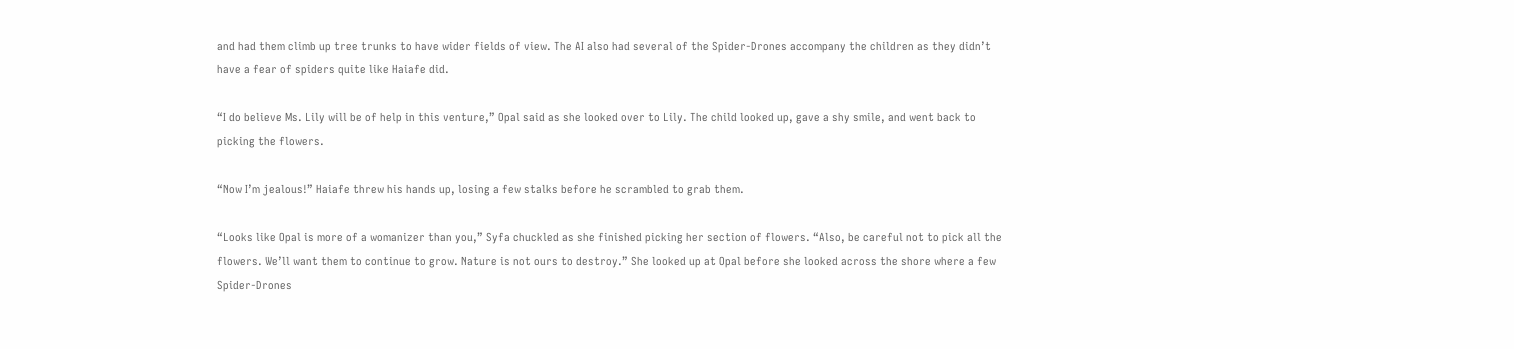and had them climb up tree trunks to have wider fields of view. The AI also had several of the Spider-Drones accompany the children as they didn’t have a fear of spiders quite like Haiafe did.

“I do believe Ms. Lily will be of help in this venture,” Opal said as she looked over to Lily. The child looked up, gave a shy smile, and went back to picking the flowers.

“Now I’m jealous!” Haiafe threw his hands up, losing a few stalks before he scrambled to grab them.

“Looks like Opal is more of a womanizer than you,” Syfa chuckled as she finished picking her section of flowers. “Also, be careful not to pick all the flowers. We’ll want them to continue to grow. Nature is not ours to destroy.” She looked up at Opal before she looked across the shore where a few Spider-Drones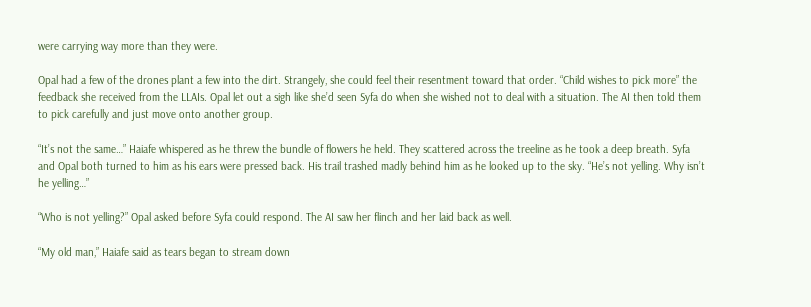were carrying way more than they were.

Opal had a few of the drones plant a few into the dirt. Strangely, she could feel their resentment toward that order. “Child wishes to pick more” the feedback she received from the LLAIs. Opal let out a sigh like she’d seen Syfa do when she wished not to deal with a situation. The AI then told them to pick carefully and just move onto another group.

“It’s not the same…” Haiafe whispered as he threw the bundle of flowers he held. They scattered across the treeline as he took a deep breath. Syfa and Opal both turned to him as his ears were pressed back. His trail trashed madly behind him as he looked up to the sky. “He’s not yelling. Why isn’t he yelling…”

“Who is not yelling?” Opal asked before Syfa could respond. The AI saw her flinch and her laid back as well.

“My old man,” Haiafe said as tears began to stream down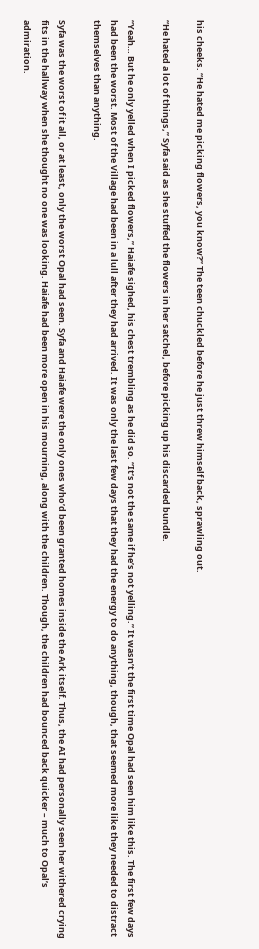his cheeks. “He hated me picking flowers, you know?” The teen chuckled before he just threw himself back, sprawling out.

“He hated a lot of things,” Syfa said as she stuffed the flowers in her satchel, before picking up his discarded bundle.

“Yeah… But he only yelled when I picked flowers,” Haiafe sighed, his chest trembling as he did so. “It’s not the same if he’s not yelling.” It wasn’t the first time Opal had seen him like this. The first few days had been the worst. Most of the Village had been in a lull after they had arrived. It was only the last few days that they had the energy to do anything, though, that seemed more like they needed to distract themselves than anything.

Syfa was the worst of it all, or at least, only the worst Opal had seen. Syfa and Haiafe were the only ones who’d been granted homes inside the Ark itself. Thus, the AI had personally seen her withered crying fits in the hallway when she thought no one was looking. Haiafe had been more open in his mourning, along with the children. Though, the children had bounced back quicker – much to Opal’s admiration.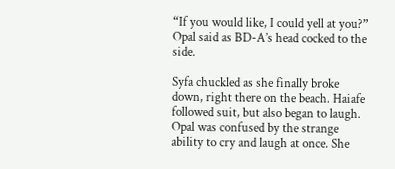“If you would like, I could yell at you?” Opal said as BD-A’s head cocked to the side.

Syfa chuckled as she finally broke down, right there on the beach. Haiafe followed suit, but also began to laugh. Opal was confused by the strange ability to cry and laugh at once. She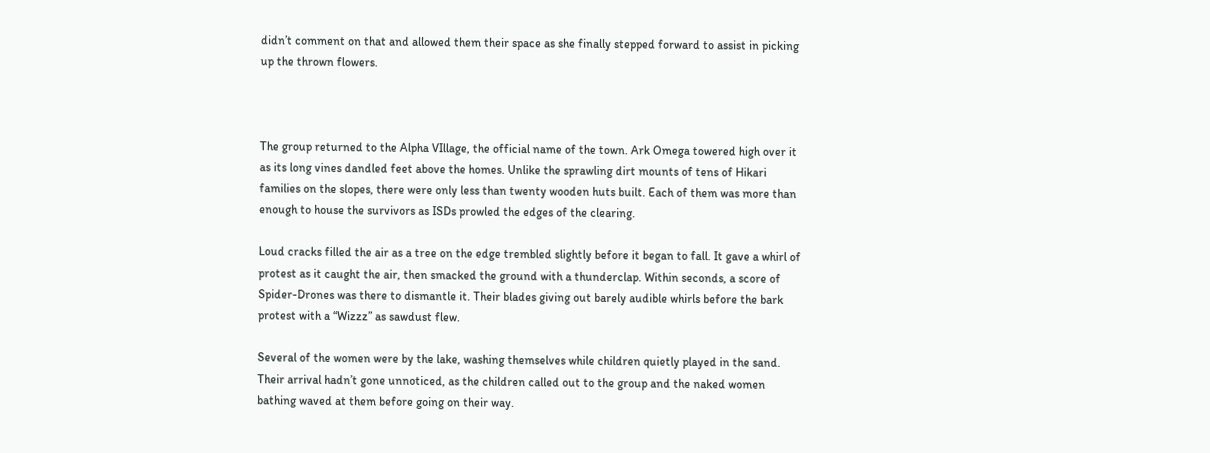didn’t comment on that and allowed them their space as she finally stepped forward to assist in picking up the thrown flowers.



The group returned to the Alpha VIllage, the official name of the town. Ark Omega towered high over it as its long vines dandled feet above the homes. Unlike the sprawling dirt mounts of tens of Hikari families on the slopes, there were only less than twenty wooden huts built. Each of them was more than enough to house the survivors as ISDs prowled the edges of the clearing.

Loud cracks filled the air as a tree on the edge trembled slightly before it began to fall. It gave a whirl of protest as it caught the air, then smacked the ground with a thunderclap. Within seconds, a score of Spider-Drones was there to dismantle it. Their blades giving out barely audible whirls before the bark protest with a “Wizzz” as sawdust flew.

Several of the women were by the lake, washing themselves while children quietly played in the sand. Their arrival hadn’t gone unnoticed, as the children called out to the group and the naked women bathing waved at them before going on their way.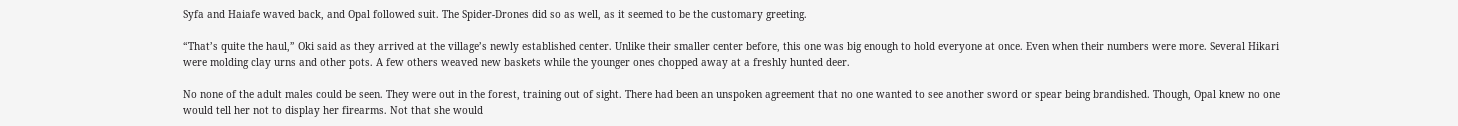Syfa and Haiafe waved back, and Opal followed suit. The Spider-Drones did so as well, as it seemed to be the customary greeting.

“That’s quite the haul,” Oki said as they arrived at the village’s newly established center. Unlike their smaller center before, this one was big enough to hold everyone at once. Even when their numbers were more. Several Hikari were molding clay urns and other pots. A few others weaved new baskets while the younger ones chopped away at a freshly hunted deer.

No none of the adult males could be seen. They were out in the forest, training out of sight. There had been an unspoken agreement that no one wanted to see another sword or spear being brandished. Though, Opal knew no one would tell her not to display her firearms. Not that she would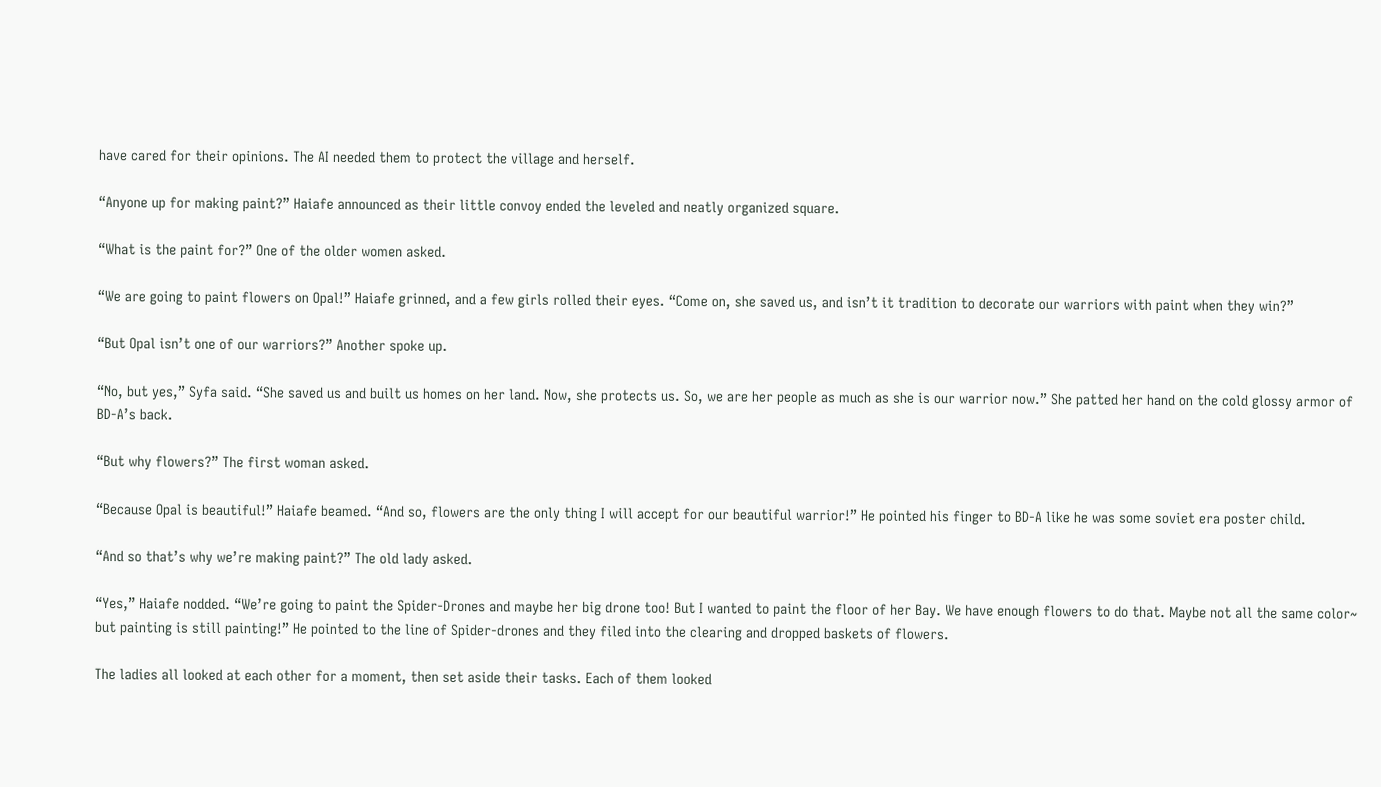have cared for their opinions. The AI needed them to protect the village and herself.

“Anyone up for making paint?” Haiafe announced as their little convoy ended the leveled and neatly organized square.

“What is the paint for?” One of the older women asked.

“We are going to paint flowers on Opal!” Haiafe grinned, and a few girls rolled their eyes. “Come on, she saved us, and isn’t it tradition to decorate our warriors with paint when they win?”

“But Opal isn’t one of our warriors?” Another spoke up.

“No, but yes,” Syfa said. “She saved us and built us homes on her land. Now, she protects us. So, we are her people as much as she is our warrior now.” She patted her hand on the cold glossy armor of BD-A’s back.

“But why flowers?” The first woman asked.

“Because Opal is beautiful!” Haiafe beamed. “And so, flowers are the only thing I will accept for our beautiful warrior!” He pointed his finger to BD-A like he was some soviet era poster child.

“And so that’s why we’re making paint?” The old lady asked.

“Yes,” Haiafe nodded. “We’re going to paint the Spider-Drones and maybe her big drone too! But I wanted to paint the floor of her Bay. We have enough flowers to do that. Maybe not all the same color~ but painting is still painting!” He pointed to the line of Spider-drones and they filed into the clearing and dropped baskets of flowers.

The ladies all looked at each other for a moment, then set aside their tasks. Each of them looked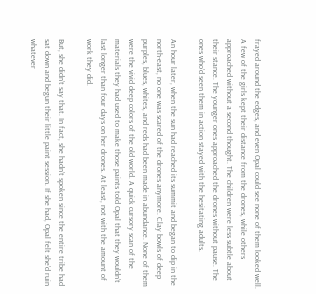frayed around the edges, and even Opal could see none of them looked well. A few of the girls kept their distance from the drones, while others approached without a second thought. The children were less subtle about their stance. The younger ones approached the drones without pause. The ones who’d seen them in action stayed with the hesitating adults.

An hour later, when the sun had reached its summit and began to dip in the north-east, no one was scared of the drones anymore. Clay bowls of deep purples, blues, whites, and reds had been made in abundance. None of them were the vivid deep colors of the old world. A quick cursory scan of the materials they had used to make those paints told Opal that they wouldn’t last longer than four days on her drones. At least, not with the amount of work they did.

But, she didn’t say that. In fact, she hadn’t spoken since the entire tribe had sat down and begun their little paint session. If she had, Opal felt she’d ruin whatever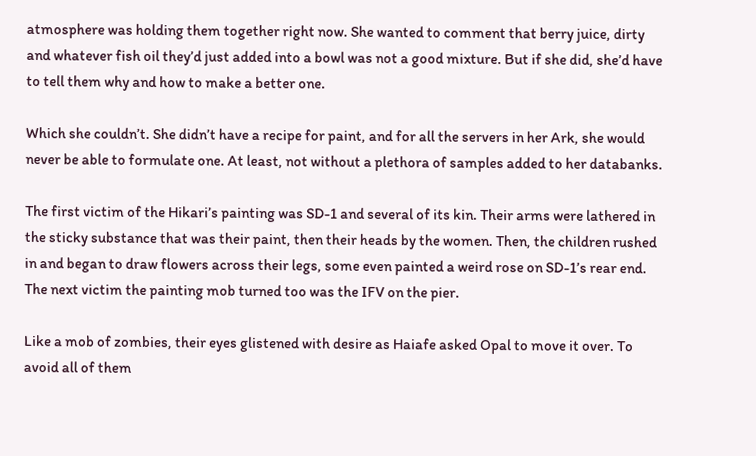atmosphere was holding them together right now. She wanted to comment that berry juice, dirty and whatever fish oil they’d just added into a bowl was not a good mixture. But if she did, she’d have to tell them why and how to make a better one.

Which she couldn’t. She didn’t have a recipe for paint, and for all the servers in her Ark, she would never be able to formulate one. At least, not without a plethora of samples added to her databanks.

The first victim of the Hikari’s painting was SD-1 and several of its kin. Their arms were lathered in the sticky substance that was their paint, then their heads by the women. Then, the children rushed in and began to draw flowers across their legs, some even painted a weird rose on SD-1’s rear end. The next victim the painting mob turned too was the IFV on the pier.

Like a mob of zombies, their eyes glistened with desire as Haiafe asked Opal to move it over. To avoid all of them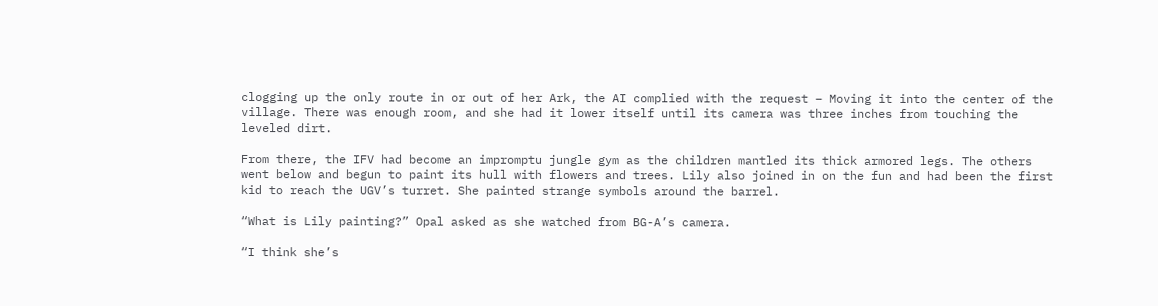clogging up the only route in or out of her Ark, the AI complied with the request – Moving it into the center of the village. There was enough room, and she had it lower itself until its camera was three inches from touching the leveled dirt.

From there, the IFV had become an impromptu jungle gym as the children mantled its thick armored legs. The others went below and begun to paint its hull with flowers and trees. Lily also joined in on the fun and had been the first kid to reach the UGV’s turret. She painted strange symbols around the barrel.

“What is Lily painting?” Opal asked as she watched from BG-A’s camera.

“I think she’s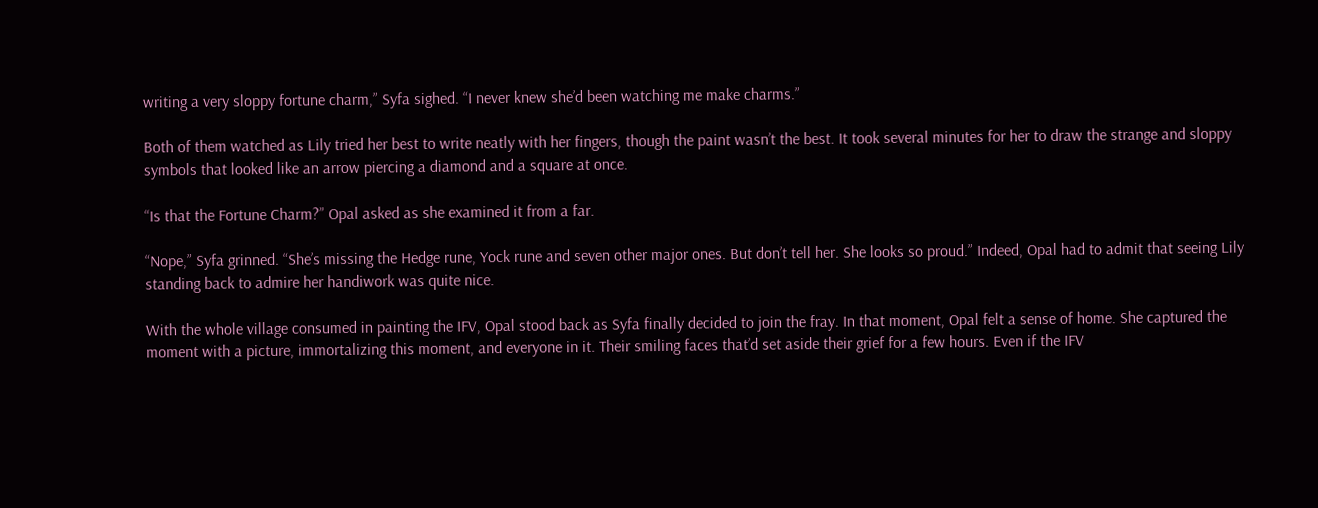writing a very sloppy fortune charm,” Syfa sighed. “I never knew she’d been watching me make charms.”

Both of them watched as Lily tried her best to write neatly with her fingers, though the paint wasn’t the best. It took several minutes for her to draw the strange and sloppy symbols that looked like an arrow piercing a diamond and a square at once.

“Is that the Fortune Charm?” Opal asked as she examined it from a far.

“Nope,” Syfa grinned. “She’s missing the Hedge rune, Yock rune and seven other major ones. But don’t tell her. She looks so proud.” Indeed, Opal had to admit that seeing Lily standing back to admire her handiwork was quite nice.

With the whole village consumed in painting the IFV, Opal stood back as Syfa finally decided to join the fray. In that moment, Opal felt a sense of home. She captured the moment with a picture, immortalizing this moment, and everyone in it. Their smiling faces that’d set aside their grief for a few hours. Even if the IFV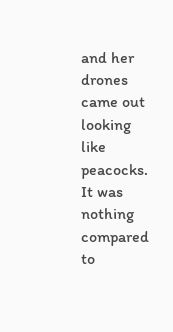and her drones came out looking like peacocks. It was nothing compared to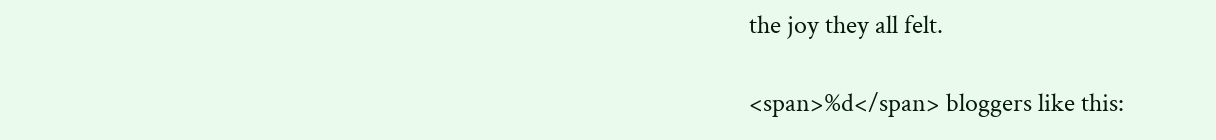the joy they all felt.

<span>%d</span> bloggers like this: